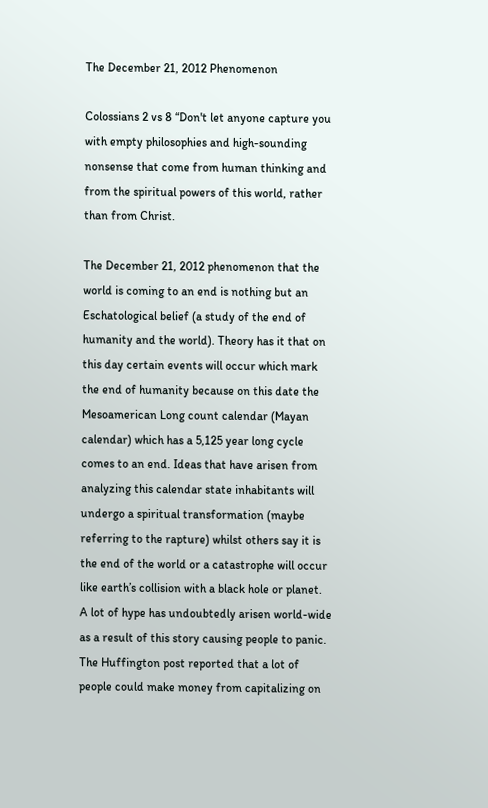The December 21, 2012 Phenomenon

Colossians 2 vs 8 “Don't let anyone capture you with empty philosophies and high-sounding nonsense that come from human thinking and from the spiritual powers of this world, rather than from Christ.

The December 21, 2012 phenomenon that the world is coming to an end is nothing but an Eschatological belief (a study of the end of humanity and the world). Theory has it that on this day certain events will occur which mark the end of humanity because on this date the Mesoamerican Long count calendar (Mayan calendar) which has a 5,125 year long cycle comes to an end. Ideas that have arisen from analyzing this calendar state inhabitants will undergo a spiritual transformation (maybe referring to the rapture) whilst others say it is the end of the world or a catastrophe will occur like earth’s collision with a black hole or planet. A lot of hype has undoubtedly arisen world-wide as a result of this story causing people to panic. The Huffington post reported that a lot of people could make money from capitalizing on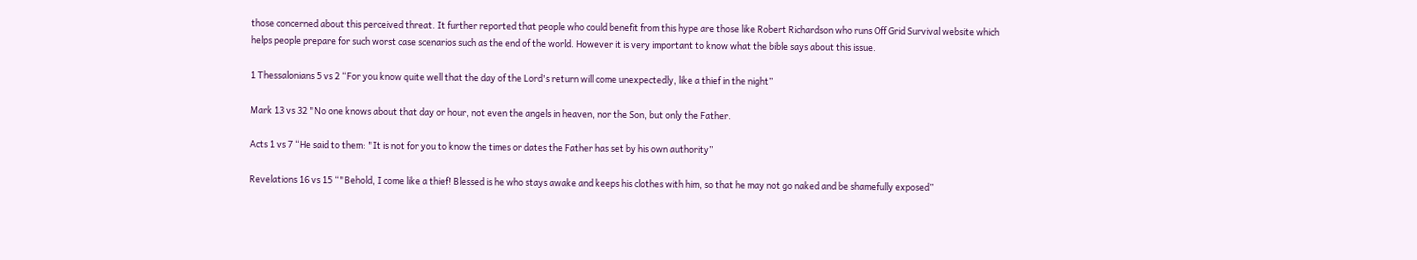those concerned about this perceived threat. It further reported that people who could benefit from this hype are those like Robert Richardson who runs Off Grid Survival website which helps people prepare for such worst case scenarios such as the end of the world. However it is very important to know what the bible says about this issue.

1 Thessalonians 5 vs 2 “For you know quite well that the day of the Lord's return will come unexpectedly, like a thief in the night”

Mark 13 vs 32 "No one knows about that day or hour, not even the angels in heaven, nor the Son, but only the Father.

Acts 1 vs 7 “He said to them: "It is not for you to know the times or dates the Father has set by his own authority”

Revelations 16 vs 15 “"Behold, I come like a thief! Blessed is he who stays awake and keeps his clothes with him, so that he may not go naked and be shamefully exposed”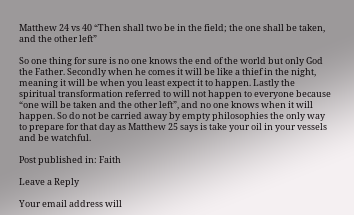Matthew 24 vs 40 “Then shall two be in the field; the one shall be taken, and the other left”

So one thing for sure is no one knows the end of the world but only God the Father. Secondly when he comes it will be like a thief in the night, meaning it will be when you least expect it to happen. Lastly the spiritual transformation referred to will not happen to everyone because “one will be taken and the other left”, and no one knows when it will happen. So do not be carried away by empty philosophies the only way to prepare for that day as Matthew 25 says is take your oil in your vessels and be watchful.

Post published in: Faith

Leave a Reply

Your email address will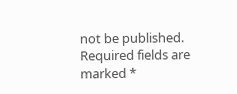not be published. Required fields are marked *